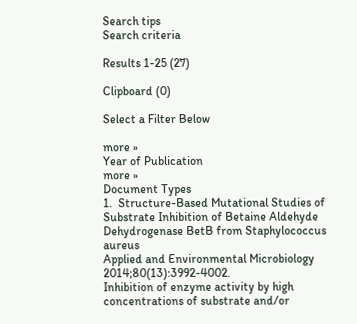Search tips
Search criteria

Results 1-25 (27)

Clipboard (0)

Select a Filter Below

more »
Year of Publication
more »
Document Types
1.  Structure-Based Mutational Studies of Substrate Inhibition of Betaine Aldehyde Dehydrogenase BetB from Staphylococcus aureus
Applied and Environmental Microbiology  2014;80(13):3992-4002.
Inhibition of enzyme activity by high concentrations of substrate and/or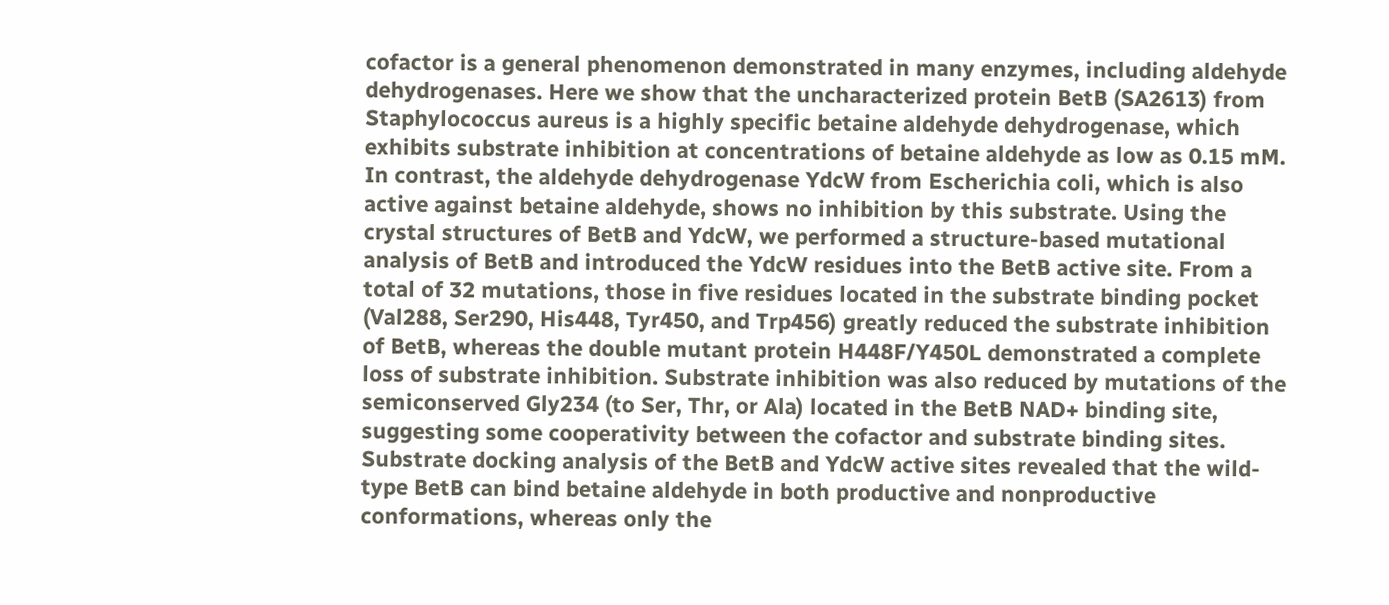cofactor is a general phenomenon demonstrated in many enzymes, including aldehyde dehydrogenases. Here we show that the uncharacterized protein BetB (SA2613) from Staphylococcus aureus is a highly specific betaine aldehyde dehydrogenase, which exhibits substrate inhibition at concentrations of betaine aldehyde as low as 0.15 mM. In contrast, the aldehyde dehydrogenase YdcW from Escherichia coli, which is also active against betaine aldehyde, shows no inhibition by this substrate. Using the crystal structures of BetB and YdcW, we performed a structure-based mutational analysis of BetB and introduced the YdcW residues into the BetB active site. From a total of 32 mutations, those in five residues located in the substrate binding pocket (Val288, Ser290, His448, Tyr450, and Trp456) greatly reduced the substrate inhibition of BetB, whereas the double mutant protein H448F/Y450L demonstrated a complete loss of substrate inhibition. Substrate inhibition was also reduced by mutations of the semiconserved Gly234 (to Ser, Thr, or Ala) located in the BetB NAD+ binding site, suggesting some cooperativity between the cofactor and substrate binding sites. Substrate docking analysis of the BetB and YdcW active sites revealed that the wild-type BetB can bind betaine aldehyde in both productive and nonproductive conformations, whereas only the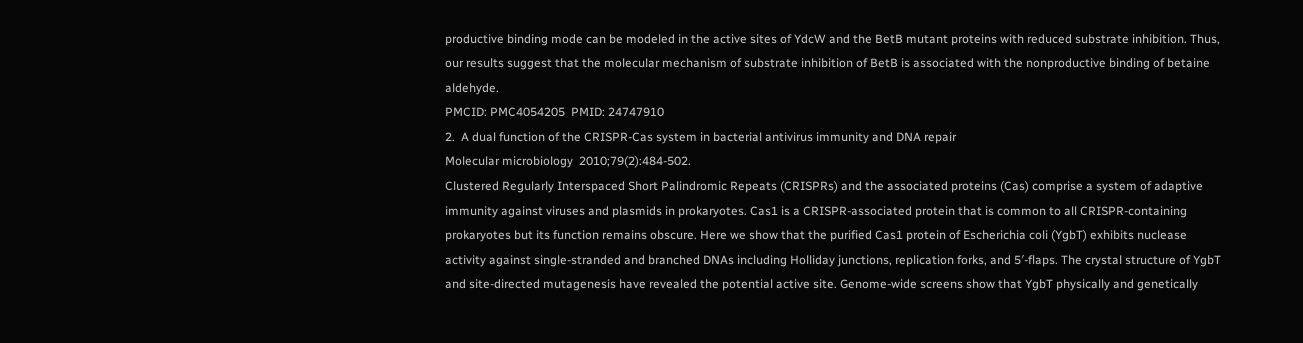productive binding mode can be modeled in the active sites of YdcW and the BetB mutant proteins with reduced substrate inhibition. Thus, our results suggest that the molecular mechanism of substrate inhibition of BetB is associated with the nonproductive binding of betaine aldehyde.
PMCID: PMC4054205  PMID: 24747910
2.  A dual function of the CRISPR-Cas system in bacterial antivirus immunity and DNA repair
Molecular microbiology  2010;79(2):484-502.
Clustered Regularly Interspaced Short Palindromic Repeats (CRISPRs) and the associated proteins (Cas) comprise a system of adaptive immunity against viruses and plasmids in prokaryotes. Cas1 is a CRISPR-associated protein that is common to all CRISPR-containing prokaryotes but its function remains obscure. Here we show that the purified Cas1 protein of Escherichia coli (YgbT) exhibits nuclease activity against single-stranded and branched DNAs including Holliday junctions, replication forks, and 5′-flaps. The crystal structure of YgbT and site-directed mutagenesis have revealed the potential active site. Genome-wide screens show that YgbT physically and genetically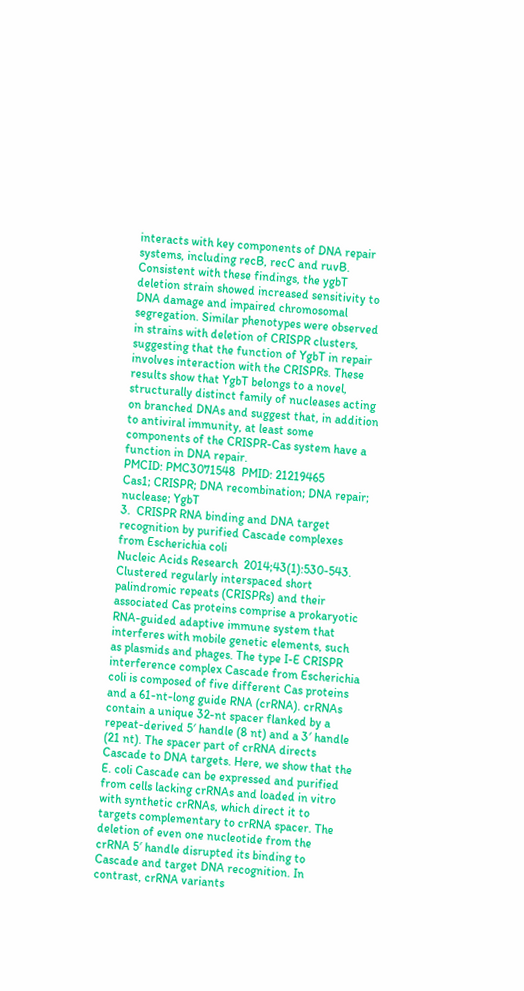interacts with key components of DNA repair systems, including recB, recC and ruvB. Consistent with these findings, the ygbT deletion strain showed increased sensitivity to DNA damage and impaired chromosomal segregation. Similar phenotypes were observed in strains with deletion of CRISPR clusters, suggesting that the function of YgbT in repair involves interaction with the CRISPRs. These results show that YgbT belongs to a novel, structurally distinct family of nucleases acting on branched DNAs and suggest that, in addition to antiviral immunity, at least some components of the CRISPR-Cas system have a function in DNA repair.
PMCID: PMC3071548  PMID: 21219465
Cas1; CRISPR; DNA recombination; DNA repair; nuclease; YgbT
3.  CRISPR RNA binding and DNA target recognition by purified Cascade complexes from Escherichia coli
Nucleic Acids Research  2014;43(1):530-543.
Clustered regularly interspaced short palindromic repeats (CRISPRs) and their associated Cas proteins comprise a prokaryotic RNA-guided adaptive immune system that interferes with mobile genetic elements, such as plasmids and phages. The type I-E CRISPR interference complex Cascade from Escherichia coli is composed of five different Cas proteins and a 61-nt-long guide RNA (crRNA). crRNAs contain a unique 32-nt spacer flanked by a repeat-derived 5′ handle (8 nt) and a 3′ handle (21 nt). The spacer part of crRNA directs Cascade to DNA targets. Here, we show that the E. coli Cascade can be expressed and purified from cells lacking crRNAs and loaded in vitro with synthetic crRNAs, which direct it to targets complementary to crRNA spacer. The deletion of even one nucleotide from the crRNA 5′ handle disrupted its binding to Cascade and target DNA recognition. In contrast, crRNA variants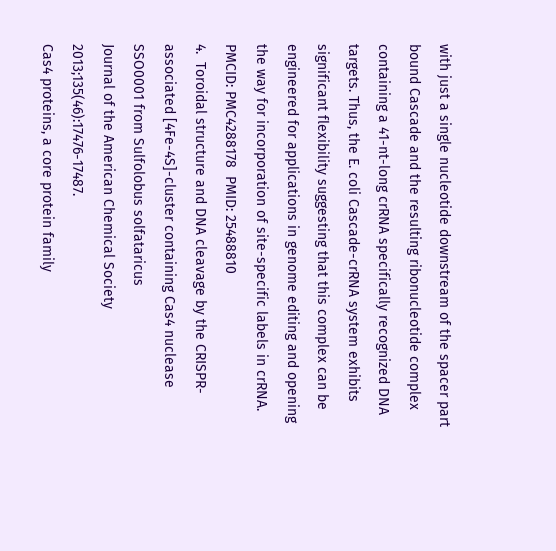with just a single nucleotide downstream of the spacer part bound Cascade and the resulting ribonucleotide complex containing a 41-nt-long crRNA specifically recognized DNA targets. Thus, the E. coli Cascade-crRNA system exhibits significant flexibility suggesting that this complex can be engineered for applications in genome editing and opening the way for incorporation of site-specific labels in crRNA.
PMCID: PMC4288178  PMID: 25488810
4.  Toroidal structure and DNA cleavage by the CRISPR-associated [4Fe-4S]-cluster containing Cas4 nuclease SSO0001 from Sulfolobus solfataricus
Journal of the American Chemical Society  2013;135(46):17476-17487.
Cas4 proteins, a core protein family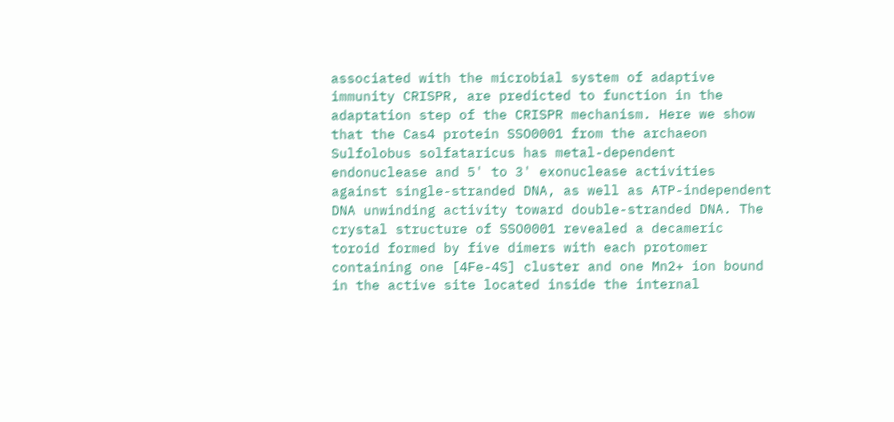associated with the microbial system of adaptive immunity CRISPR, are predicted to function in the adaptation step of the CRISPR mechanism. Here we show that the Cas4 protein SSO0001 from the archaeon Sulfolobus solfataricus has metal-dependent endonuclease and 5' to 3' exonuclease activities against single-stranded DNA, as well as ATP-independent DNA unwinding activity toward double-stranded DNA. The crystal structure of SSO0001 revealed a decameric toroid formed by five dimers with each protomer containing one [4Fe-4S] cluster and one Mn2+ ion bound in the active site located inside the internal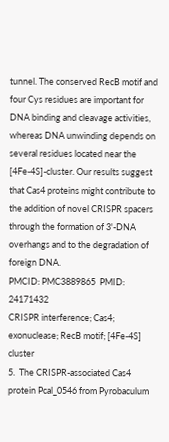tunnel. The conserved RecB motif and four Cys residues are important for DNA binding and cleavage activities, whereas DNA unwinding depends on several residues located near the [4Fe-4S]-cluster. Our results suggest that Cas4 proteins might contribute to the addition of novel CRISPR spacers through the formation of 3'-DNA overhangs and to the degradation of foreign DNA.
PMCID: PMC3889865  PMID: 24171432
CRISPR interference; Cas4; exonuclease; RecB motif; [4Fe-4S] cluster
5.  The CRISPR-associated Cas4 protein Pcal_0546 from Pyrobaculum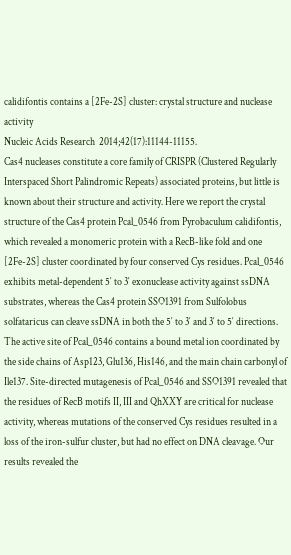calidifontis contains a [2Fe-2S] cluster: crystal structure and nuclease activity
Nucleic Acids Research  2014;42(17):11144-11155.
Cas4 nucleases constitute a core family of CRISPR (Clustered Regularly Interspaced Short Palindromic Repeats) associated proteins, but little is known about their structure and activity. Here we report the crystal structure of the Cas4 protein Pcal_0546 from Pyrobaculum calidifontis, which revealed a monomeric protein with a RecB-like fold and one [2Fe-2S] cluster coordinated by four conserved Cys residues. Pcal_0546 exhibits metal-dependent 5′ to 3′ exonuclease activity against ssDNA substrates, whereas the Cas4 protein SSO1391 from Sulfolobus solfataricus can cleave ssDNA in both the 5′ to 3′ and 3′ to 5′ directions. The active site of Pcal_0546 contains a bound metal ion coordinated by the side chains of Asp123, Glu136, His146, and the main chain carbonyl of Ile137. Site-directed mutagenesis of Pcal_0546 and SSO1391 revealed that the residues of RecB motifs II, III and QhXXY are critical for nuclease activity, whereas mutations of the conserved Cys residues resulted in a loss of the iron-sulfur cluster, but had no effect on DNA cleavage. Our results revealed the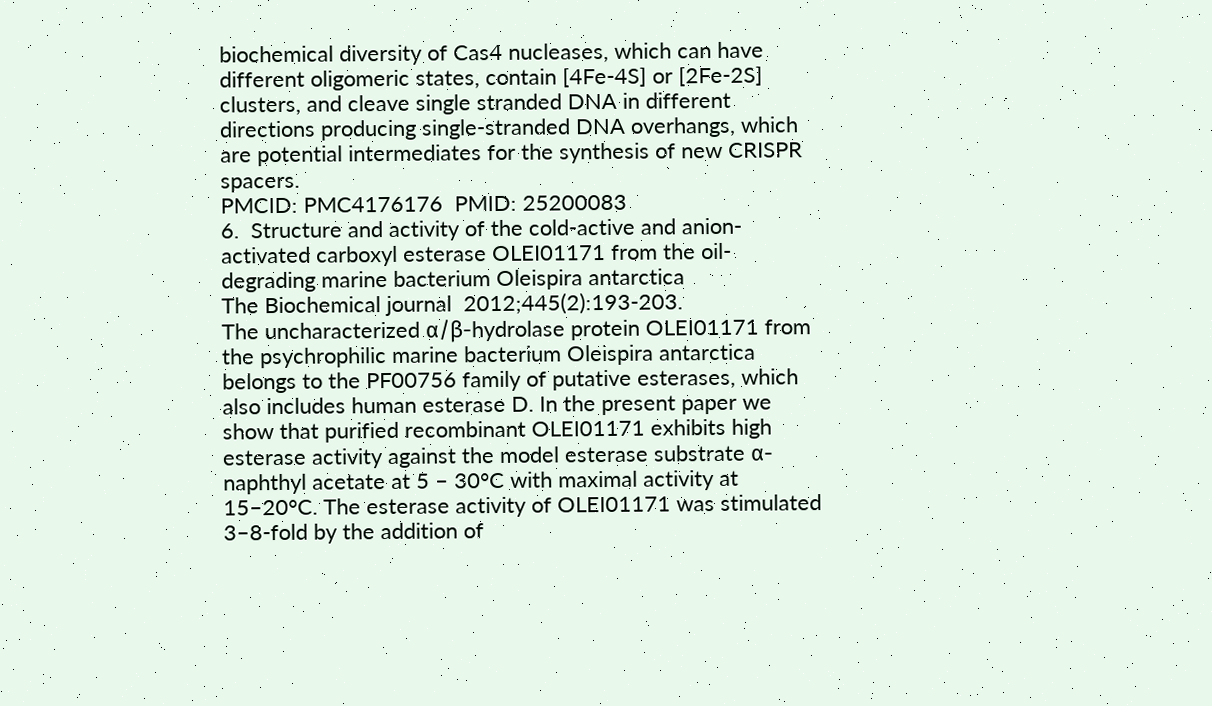biochemical diversity of Cas4 nucleases, which can have different oligomeric states, contain [4Fe-4S] or [2Fe-2S] clusters, and cleave single stranded DNA in different directions producing single-stranded DNA overhangs, which are potential intermediates for the synthesis of new CRISPR spacers.
PMCID: PMC4176176  PMID: 25200083
6.  Structure and activity of the cold-active and anion-activated carboxyl esterase OLEI01171 from the oil-degrading marine bacterium Oleispira antarctica
The Biochemical journal  2012;445(2):193-203.
The uncharacterized α/β-hydrolase protein OLEI01171 from the psychrophilic marine bacterium Oleispira antarctica belongs to the PF00756 family of putative esterases, which also includes human esterase D. In the present paper we show that purified recombinant OLEI01171 exhibits high esterase activity against the model esterase substrate α-naphthyl acetate at 5 – 30°C with maximal activity at 15–20°C. The esterase activity of OLEI01171 was stimulated 3–8-fold by the addition of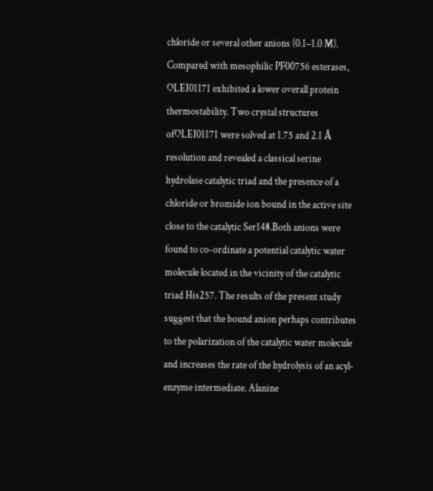chloride or several other anions (0.1–1.0 M). Compared with mesophilic PF00756 esterases, OLEI01171 exhibited a lower overall protein thermostability. Two crystal structures ofOLEI01171 were solved at 1.75 and 2.1 Å resolution and revealed a classical serine hydrolase catalytic triad and the presence of a chloride or bromide ion bound in the active site close to the catalytic Ser148.Both anions were found to co-ordinate a potential catalytic water molecule located in the vicinity of the catalytic triad His257. The results of the present study suggest that the bound anion perhaps contributes to the polarization of the catalytic water molecule and increases the rate of the hydrolysis of an acyl-enzyme intermediate. Alanine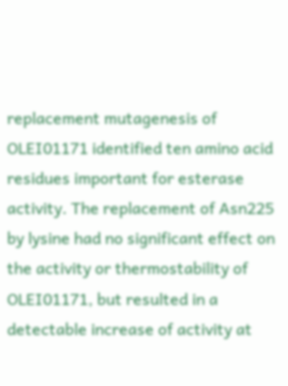replacement mutagenesis of OLEI01171 identified ten amino acid residues important for esterase activity. The replacement of Asn225 by lysine had no significant effect on the activity or thermostability of OLEI01171, but resulted in a detectable increase of activity at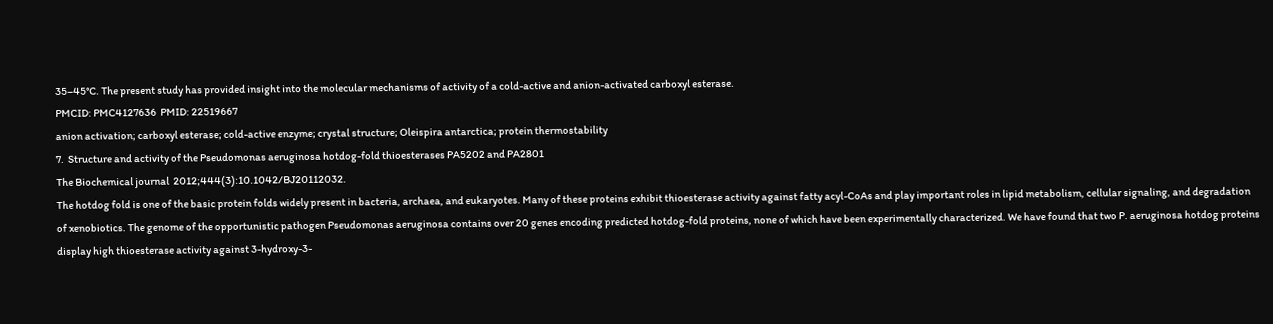35–45°C. The present study has provided insight into the molecular mechanisms of activity of a cold-active and anion-activated carboxyl esterase.
PMCID: PMC4127636  PMID: 22519667
anion activation; carboxyl esterase; cold-active enzyme; crystal structure; Oleispira antarctica; protein thermostability
7.  Structure and activity of the Pseudomonas aeruginosa hotdog-fold thioesterases PA5202 and PA2801
The Biochemical journal  2012;444(3):10.1042/BJ20112032.
The hotdog fold is one of the basic protein folds widely present in bacteria, archaea, and eukaryotes. Many of these proteins exhibit thioesterase activity against fatty acyl-CoAs and play important roles in lipid metabolism, cellular signaling, and degradation of xenobiotics. The genome of the opportunistic pathogen Pseudomonas aeruginosa contains over 20 genes encoding predicted hotdog-fold proteins, none of which have been experimentally characterized. We have found that two P. aeruginosa hotdog proteins display high thioesterase activity against 3-hydroxy-3-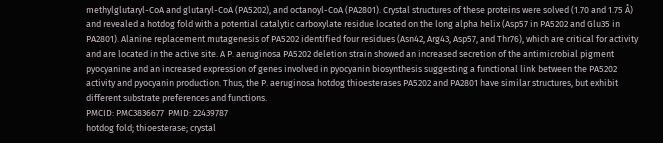methylglutaryl-CoA and glutaryl-CoA (PA5202), and octanoyl-CoA (PA2801). Crystal structures of these proteins were solved (1.70 and 1.75 Å) and revealed a hotdog fold with a potential catalytic carboxylate residue located on the long alpha helix (Asp57 in PA5202 and Glu35 in PA2801). Alanine replacement mutagenesis of PA5202 identified four residues (Asn42, Arg43, Asp57, and Thr76), which are critical for activity and are located in the active site. A P. aeruginosa PA5202 deletion strain showed an increased secretion of the antimicrobial pigment pyocyanine and an increased expression of genes involved in pyocyanin biosynthesis suggesting a functional link between the PA5202 activity and pyocyanin production. Thus, the P. aeruginosa hotdog thioesterases PA5202 and PA2801 have similar structures, but exhibit different substrate preferences and functions.
PMCID: PMC3836677  PMID: 22439787
hotdog fold; thioesterase; crystal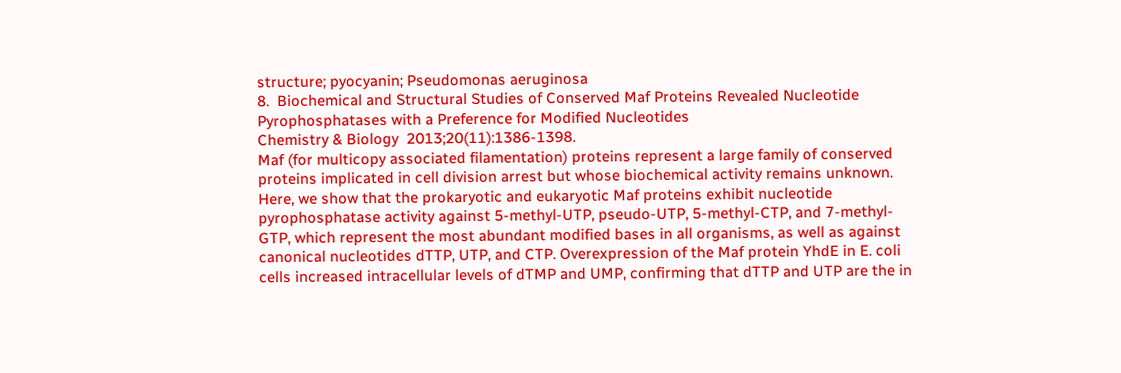structure; pyocyanin; Pseudomonas aeruginosa
8.  Biochemical and Structural Studies of Conserved Maf Proteins Revealed Nucleotide Pyrophosphatases with a Preference for Modified Nucleotides
Chemistry & Biology  2013;20(11):1386-1398.
Maf (for multicopy associated filamentation) proteins represent a large family of conserved proteins implicated in cell division arrest but whose biochemical activity remains unknown. Here, we show that the prokaryotic and eukaryotic Maf proteins exhibit nucleotide pyrophosphatase activity against 5-methyl-UTP, pseudo-UTP, 5-methyl-CTP, and 7-methyl-GTP, which represent the most abundant modified bases in all organisms, as well as against canonical nucleotides dTTP, UTP, and CTP. Overexpression of the Maf protein YhdE in E. coli cells increased intracellular levels of dTMP and UMP, confirming that dTTP and UTP are the in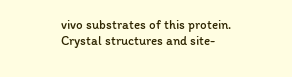vivo substrates of this protein. Crystal structures and site-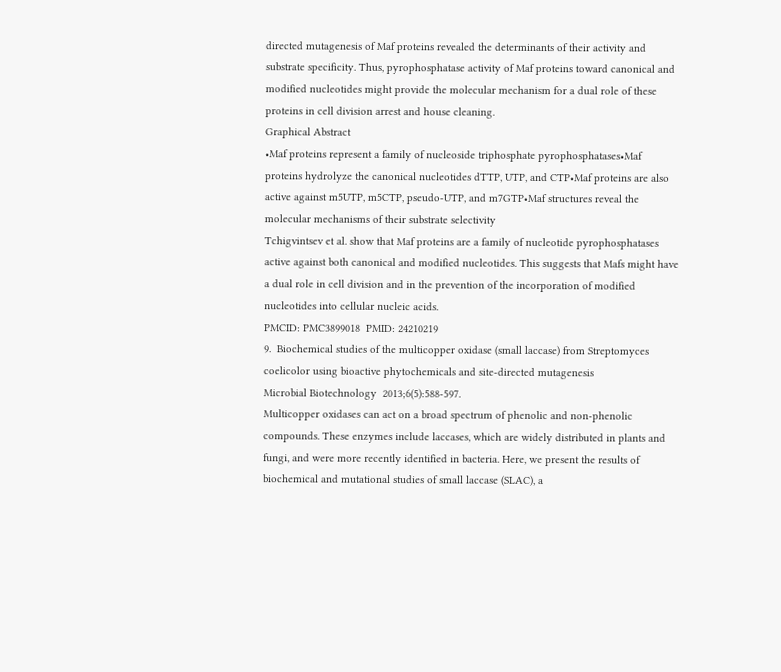directed mutagenesis of Maf proteins revealed the determinants of their activity and substrate specificity. Thus, pyrophosphatase activity of Maf proteins toward canonical and modified nucleotides might provide the molecular mechanism for a dual role of these proteins in cell division arrest and house cleaning.
Graphical Abstract
•Maf proteins represent a family of nucleoside triphosphate pyrophosphatases•Maf proteins hydrolyze the canonical nucleotides dTTP, UTP, and CTP•Maf proteins are also active against m5UTP, m5CTP, pseudo-UTP, and m7GTP•Maf structures reveal the molecular mechanisms of their substrate selectivity
Tchigvintsev et al. show that Maf proteins are a family of nucleotide pyrophosphatases active against both canonical and modified nucleotides. This suggests that Mafs might have a dual role in cell division and in the prevention of the incorporation of modified nucleotides into cellular nucleic acids.
PMCID: PMC3899018  PMID: 24210219
9.  Biochemical studies of the multicopper oxidase (small laccase) from Streptomyces coelicolor using bioactive phytochemicals and site-directed mutagenesis
Microbial Biotechnology  2013;6(5):588-597.
Multicopper oxidases can act on a broad spectrum of phenolic and non-phenolic compounds. These enzymes include laccases, which are widely distributed in plants and fungi, and were more recently identified in bacteria. Here, we present the results of biochemical and mutational studies of small laccase (SLAC), a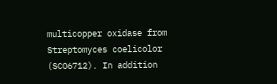multicopper oxidase from Streptomyces coelicolor (SCO6712). In addition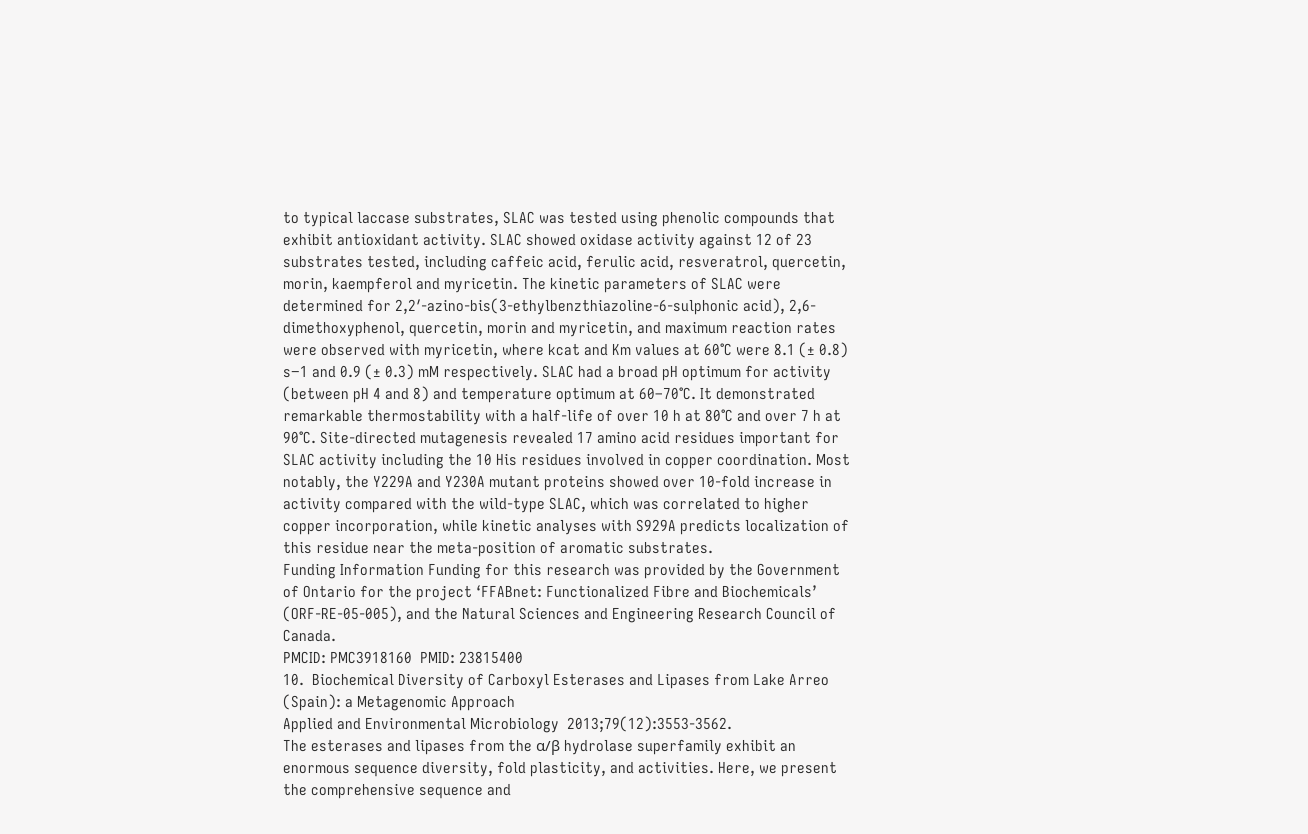to typical laccase substrates, SLAC was tested using phenolic compounds that exhibit antioxidant activity. SLAC showed oxidase activity against 12 of 23 substrates tested, including caffeic acid, ferulic acid, resveratrol, quercetin, morin, kaempferol and myricetin. The kinetic parameters of SLAC were determined for 2,2′-azino-bis(3-ethylbenzthiazoline-6-sulphonic acid), 2,6-dimethoxyphenol, quercetin, morin and myricetin, and maximum reaction rates were observed with myricetin, where kcat and Km values at 60°C were 8.1 (± 0.8) s−1 and 0.9 (± 0.3) mM respectively. SLAC had a broad pH optimum for activity (between pH 4 and 8) and temperature optimum at 60–70°C. It demonstrated remarkable thermostability with a half-life of over 10 h at 80°C and over 7 h at 90°C. Site-directed mutagenesis revealed 17 amino acid residues important for SLAC activity including the 10 His residues involved in copper coordination. Most notably, the Y229A and Y230A mutant proteins showed over 10-fold increase in activity compared with the wild-type SLAC, which was correlated to higher copper incorporation, while kinetic analyses with S929A predicts localization of this residue near the meta-position of aromatic substrates.
Funding Information Funding for this research was provided by the Government of Ontario for the project ‘FFABnet: Functionalized Fibre and Biochemicals’ (ORF-RE-05-005), and the Natural Sciences and Engineering Research Council of Canada.
PMCID: PMC3918160  PMID: 23815400
10.  Biochemical Diversity of Carboxyl Esterases and Lipases from Lake Arreo (Spain): a Metagenomic Approach
Applied and Environmental Microbiology  2013;79(12):3553-3562.
The esterases and lipases from the α/β hydrolase superfamily exhibit an enormous sequence diversity, fold plasticity, and activities. Here, we present the comprehensive sequence and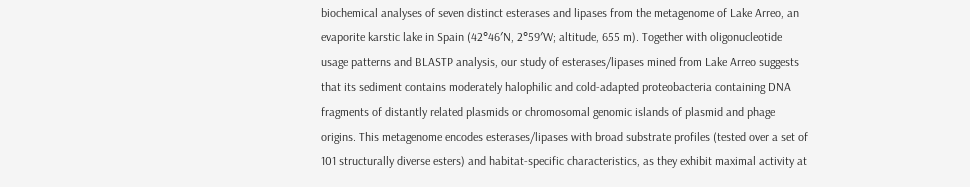biochemical analyses of seven distinct esterases and lipases from the metagenome of Lake Arreo, an evaporite karstic lake in Spain (42°46′N, 2°59′W; altitude, 655 m). Together with oligonucleotide usage patterns and BLASTP analysis, our study of esterases/lipases mined from Lake Arreo suggests that its sediment contains moderately halophilic and cold-adapted proteobacteria containing DNA fragments of distantly related plasmids or chromosomal genomic islands of plasmid and phage origins. This metagenome encodes esterases/lipases with broad substrate profiles (tested over a set of 101 structurally diverse esters) and habitat-specific characteristics, as they exhibit maximal activity at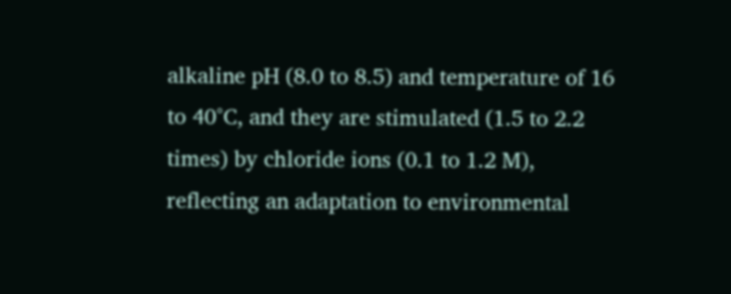alkaline pH (8.0 to 8.5) and temperature of 16 to 40°C, and they are stimulated (1.5 to 2.2 times) by chloride ions (0.1 to 1.2 M), reflecting an adaptation to environmental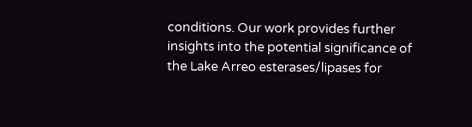conditions. Our work provides further insights into the potential significance of the Lake Arreo esterases/lipases for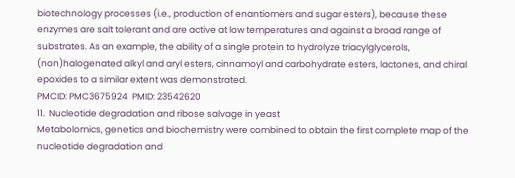biotechnology processes (i.e., production of enantiomers and sugar esters), because these enzymes are salt tolerant and are active at low temperatures and against a broad range of substrates. As an example, the ability of a single protein to hydrolyze triacylglycerols, (non)halogenated alkyl and aryl esters, cinnamoyl and carbohydrate esters, lactones, and chiral epoxides to a similar extent was demonstrated.
PMCID: PMC3675924  PMID: 23542620
11.  Nucleotide degradation and ribose salvage in yeast
Metabolomics, genetics and biochemistry were combined to obtain the first complete map of the nucleotide degradation and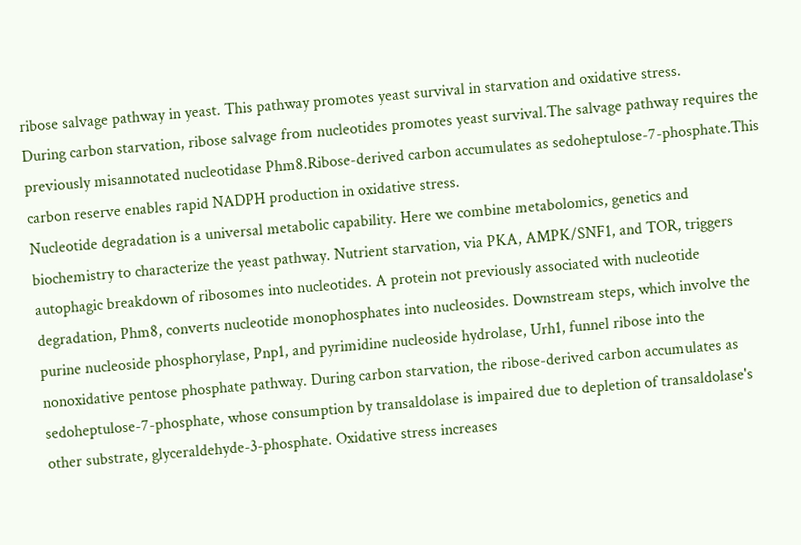ribose salvage pathway in yeast. This pathway promotes yeast survival in starvation and oxidative stress.
During carbon starvation, ribose salvage from nucleotides promotes yeast survival.The salvage pathway requires the previously misannotated nucleotidase Phm8.Ribose-derived carbon accumulates as sedoheptulose-7-phosphate.This carbon reserve enables rapid NADPH production in oxidative stress.
Nucleotide degradation is a universal metabolic capability. Here we combine metabolomics, genetics and biochemistry to characterize the yeast pathway. Nutrient starvation, via PKA, AMPK/SNF1, and TOR, triggers autophagic breakdown of ribosomes into nucleotides. A protein not previously associated with nucleotide degradation, Phm8, converts nucleotide monophosphates into nucleosides. Downstream steps, which involve the purine nucleoside phosphorylase, Pnp1, and pyrimidine nucleoside hydrolase, Urh1, funnel ribose into the nonoxidative pentose phosphate pathway. During carbon starvation, the ribose-derived carbon accumulates as sedoheptulose-7-phosphate, whose consumption by transaldolase is impaired due to depletion of transaldolase's other substrate, glyceraldehyde-3-phosphate. Oxidative stress increases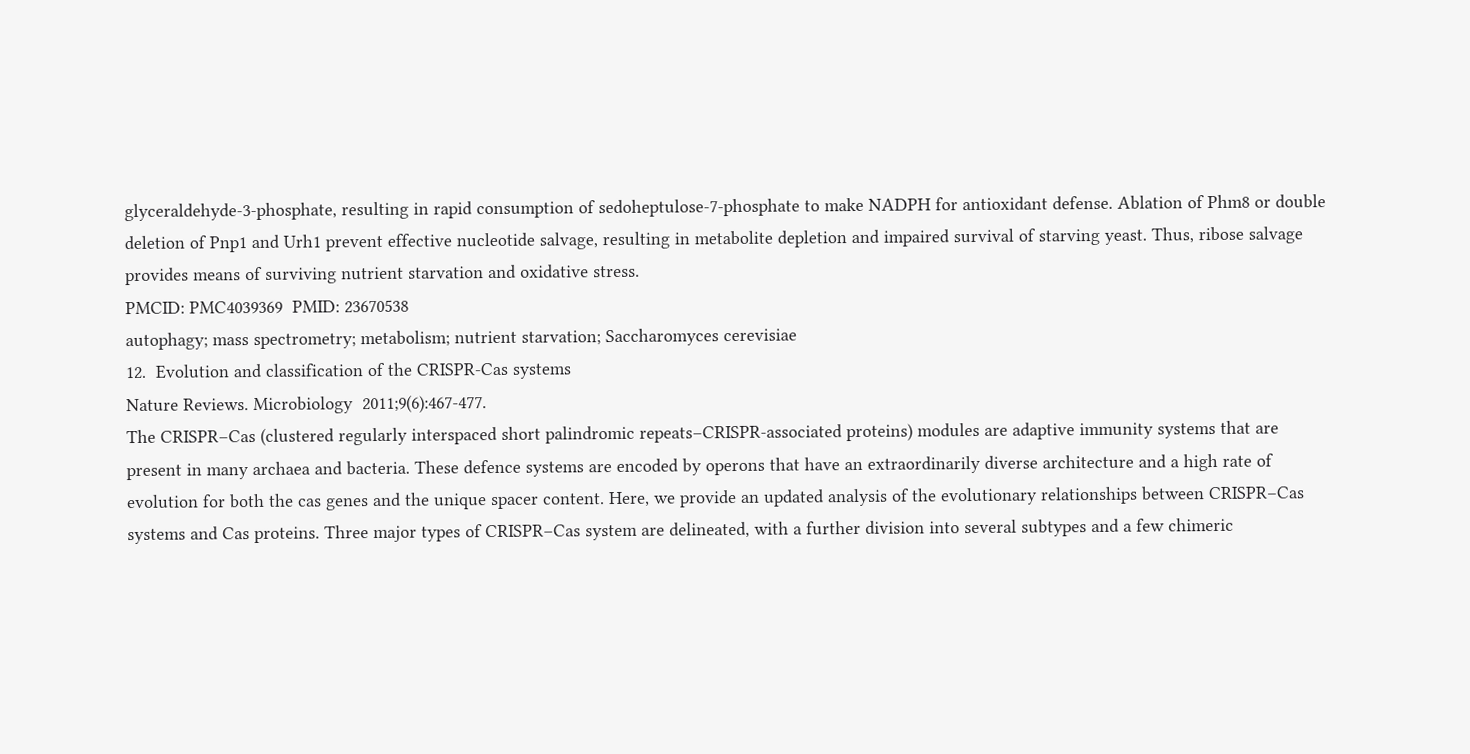glyceraldehyde-3-phosphate, resulting in rapid consumption of sedoheptulose-7-phosphate to make NADPH for antioxidant defense. Ablation of Phm8 or double deletion of Pnp1 and Urh1 prevent effective nucleotide salvage, resulting in metabolite depletion and impaired survival of starving yeast. Thus, ribose salvage provides means of surviving nutrient starvation and oxidative stress.
PMCID: PMC4039369  PMID: 23670538
autophagy; mass spectrometry; metabolism; nutrient starvation; Saccharomyces cerevisiae
12.  Evolution and classification of the CRISPR-Cas systems
Nature Reviews. Microbiology  2011;9(6):467-477.
The CRISPR–Cas (clustered regularly interspaced short palindromic repeats–CRISPR-associated proteins) modules are adaptive immunity systems that are present in many archaea and bacteria. These defence systems are encoded by operons that have an extraordinarily diverse architecture and a high rate of evolution for both the cas genes and the unique spacer content. Here, we provide an updated analysis of the evolutionary relationships between CRISPR–Cas systems and Cas proteins. Three major types of CRISPR–Cas system are delineated, with a further division into several subtypes and a few chimeric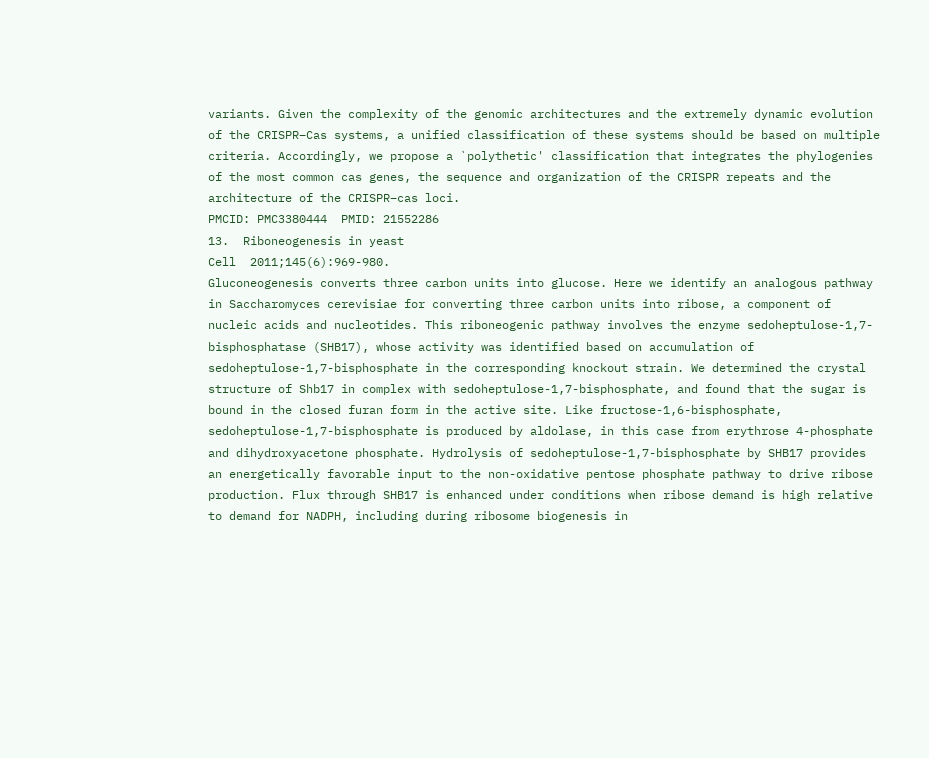variants. Given the complexity of the genomic architectures and the extremely dynamic evolution of the CRISPR–Cas systems, a unified classification of these systems should be based on multiple criteria. Accordingly, we propose a `polythetic' classification that integrates the phylogenies of the most common cas genes, the sequence and organization of the CRISPR repeats and the architecture of the CRISPR–cas loci.
PMCID: PMC3380444  PMID: 21552286
13.  Riboneogenesis in yeast
Cell  2011;145(6):969-980.
Gluconeogenesis converts three carbon units into glucose. Here we identify an analogous pathway in Saccharomyces cerevisiae for converting three carbon units into ribose, a component of nucleic acids and nucleotides. This riboneogenic pathway involves the enzyme sedoheptulose-1,7-bisphosphatase (SHB17), whose activity was identified based on accumulation of sedoheptulose-1,7-bisphosphate in the corresponding knockout strain. We determined the crystal structure of Shb17 in complex with sedoheptulose-1,7-bisphosphate, and found that the sugar is bound in the closed furan form in the active site. Like fructose-1,6-bisphosphate, sedoheptulose-1,7-bisphosphate is produced by aldolase, in this case from erythrose 4-phosphate and dihydroxyacetone phosphate. Hydrolysis of sedoheptulose-1,7-bisphosphate by SHB17 provides an energetically favorable input to the non-oxidative pentose phosphate pathway to drive ribose production. Flux through SHB17 is enhanced under conditions when ribose demand is high relative to demand for NADPH, including during ribosome biogenesis in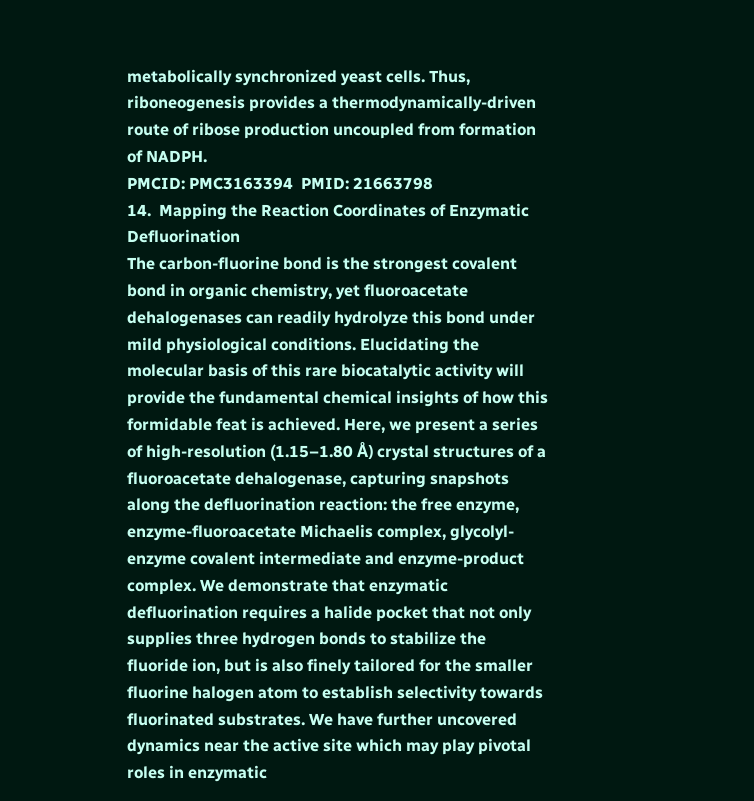metabolically synchronized yeast cells. Thus, riboneogenesis provides a thermodynamically-driven route of ribose production uncoupled from formation of NADPH.
PMCID: PMC3163394  PMID: 21663798
14.  Mapping the Reaction Coordinates of Enzymatic Defluorination
The carbon-fluorine bond is the strongest covalent bond in organic chemistry, yet fluoroacetate dehalogenases can readily hydrolyze this bond under mild physiological conditions. Elucidating the molecular basis of this rare biocatalytic activity will provide the fundamental chemical insights of how this formidable feat is achieved. Here, we present a series of high-resolution (1.15–1.80 Å) crystal structures of a fluoroacetate dehalogenase, capturing snapshots along the defluorination reaction: the free enzyme, enzyme-fluoroacetate Michaelis complex, glycolyl-enzyme covalent intermediate and enzyme-product complex. We demonstrate that enzymatic defluorination requires a halide pocket that not only supplies three hydrogen bonds to stabilize the fluoride ion, but is also finely tailored for the smaller fluorine halogen atom to establish selectivity towards fluorinated substrates. We have further uncovered dynamics near the active site which may play pivotal roles in enzymatic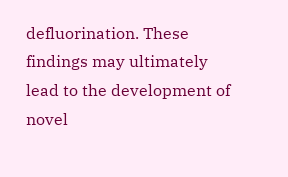defluorination. These findings may ultimately lead to the development of novel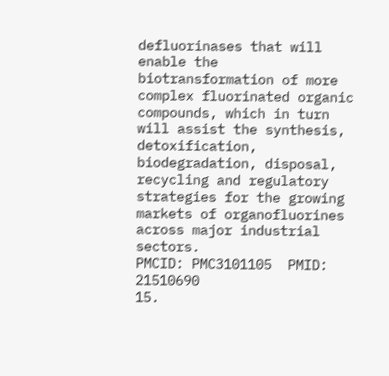defluorinases that will enable the biotransformation of more complex fluorinated organic compounds, which in turn will assist the synthesis, detoxification, biodegradation, disposal, recycling and regulatory strategies for the growing markets of organofluorines across major industrial sectors.
PMCID: PMC3101105  PMID: 21510690
15.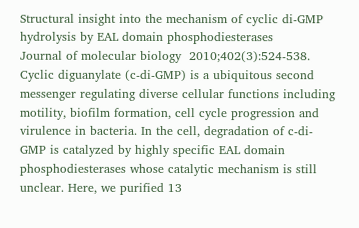Structural insight into the mechanism of cyclic di-GMP hydrolysis by EAL domain phosphodiesterases
Journal of molecular biology  2010;402(3):524-538.
Cyclic diguanylate (c-di-GMP) is a ubiquitous second messenger regulating diverse cellular functions including motility, biofilm formation, cell cycle progression and virulence in bacteria. In the cell, degradation of c-di-GMP is catalyzed by highly specific EAL domain phosphodiesterases whose catalytic mechanism is still unclear. Here, we purified 13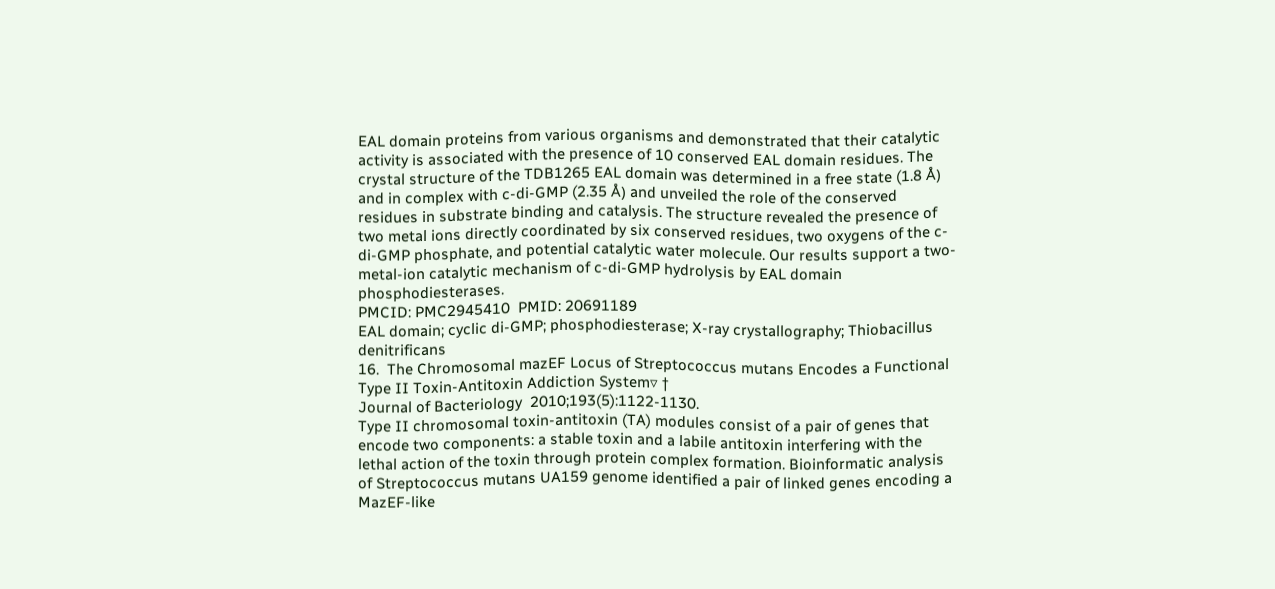EAL domain proteins from various organisms and demonstrated that their catalytic activity is associated with the presence of 10 conserved EAL domain residues. The crystal structure of the TDB1265 EAL domain was determined in a free state (1.8 Å) and in complex with c-di-GMP (2.35 Å) and unveiled the role of the conserved residues in substrate binding and catalysis. The structure revealed the presence of two metal ions directly coordinated by six conserved residues, two oxygens of the c-di-GMP phosphate, and potential catalytic water molecule. Our results support a two-metal-ion catalytic mechanism of c-di-GMP hydrolysis by EAL domain phosphodiesterases.
PMCID: PMC2945410  PMID: 20691189
EAL domain; cyclic di-GMP; phosphodiesterase; X-ray crystallography; Thiobacillus denitrificans
16.  The Chromosomal mazEF Locus of Streptococcus mutans Encodes a Functional Type II Toxin-Antitoxin Addiction System▿ †
Journal of Bacteriology  2010;193(5):1122-1130.
Type II chromosomal toxin-antitoxin (TA) modules consist of a pair of genes that encode two components: a stable toxin and a labile antitoxin interfering with the lethal action of the toxin through protein complex formation. Bioinformatic analysis of Streptococcus mutans UA159 genome identified a pair of linked genes encoding a MazEF-like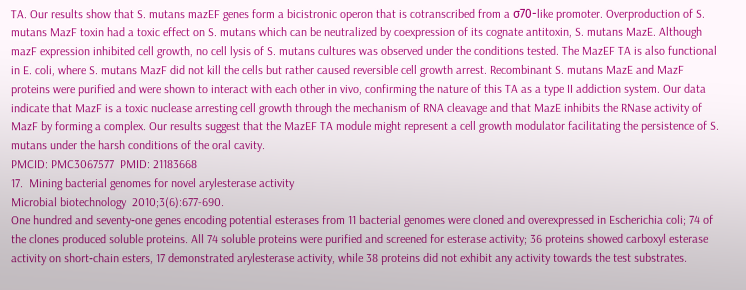TA. Our results show that S. mutans mazEF genes form a bicistronic operon that is cotranscribed from a σ70-like promoter. Overproduction of S. mutans MazF toxin had a toxic effect on S. mutans which can be neutralized by coexpression of its cognate antitoxin, S. mutans MazE. Although mazF expression inhibited cell growth, no cell lysis of S. mutans cultures was observed under the conditions tested. The MazEF TA is also functional in E. coli, where S. mutans MazF did not kill the cells but rather caused reversible cell growth arrest. Recombinant S. mutans MazE and MazF proteins were purified and were shown to interact with each other in vivo, confirming the nature of this TA as a type II addiction system. Our data indicate that MazF is a toxic nuclease arresting cell growth through the mechanism of RNA cleavage and that MazE inhibits the RNase activity of MazF by forming a complex. Our results suggest that the MazEF TA module might represent a cell growth modulator facilitating the persistence of S. mutans under the harsh conditions of the oral cavity.
PMCID: PMC3067577  PMID: 21183668
17.  Mining bacterial genomes for novel arylesterase activity
Microbial biotechnology  2010;3(6):677-690.
One hundred and seventy‐one genes encoding potential esterases from 11 bacterial genomes were cloned and overexpressed in Escherichia coli; 74 of the clones produced soluble proteins. All 74 soluble proteins were purified and screened for esterase activity; 36 proteins showed carboxyl esterase activity on short‐chain esters, 17 demonstrated arylesterase activity, while 38 proteins did not exhibit any activity towards the test substrates.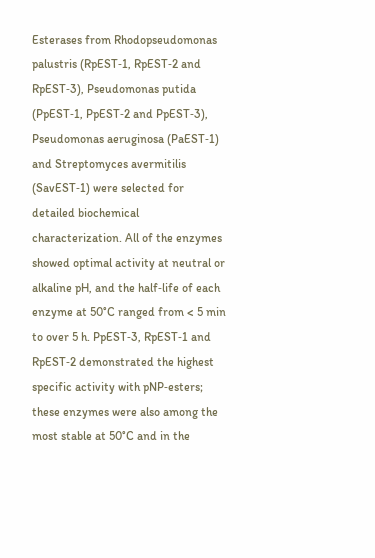Esterases from Rhodopseudomonas palustris (RpEST‐1, RpEST‐2 and RpEST‐3), Pseudomonas putida (PpEST‐1, PpEST‐2 and PpEST‐3), Pseudomonas aeruginosa (PaEST‐1) and Streptomyces avermitilis (SavEST‐1) were selected for detailed biochemical characterization. All of the enzymes showed optimal activity at neutral or alkaline pH, and the half‐life of each enzyme at 50°C ranged from < 5 min to over 5 h. PpEST‐3, RpEST‐1 and RpEST‐2 demonstrated the highest specific activity with pNP‐esters; these enzymes were also among the most stable at 50°C and in the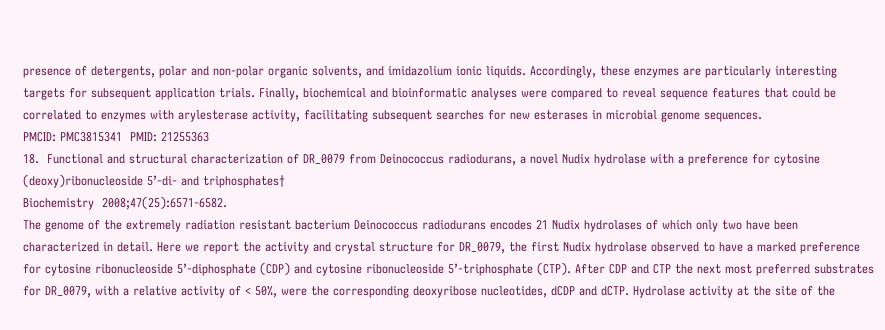presence of detergents, polar and non‐polar organic solvents, and imidazolium ionic liquids. Accordingly, these enzymes are particularly interesting targets for subsequent application trials. Finally, biochemical and bioinformatic analyses were compared to reveal sequence features that could be correlated to enzymes with arylesterase activity, facilitating subsequent searches for new esterases in microbial genome sequences.
PMCID: PMC3815341  PMID: 21255363
18.  Functional and structural characterization of DR_0079 from Deinococcus radiodurans, a novel Nudix hydrolase with a preference for cytosine (deoxy)ribonucleoside 5’-di- and triphosphates†
Biochemistry  2008;47(25):6571-6582.
The genome of the extremely radiation resistant bacterium Deinococcus radiodurans encodes 21 Nudix hydrolases of which only two have been characterized in detail. Here we report the activity and crystal structure for DR_0079, the first Nudix hydrolase observed to have a marked preference for cytosine ribonucleoside 5’-diphosphate (CDP) and cytosine ribonucleoside 5’-triphosphate (CTP). After CDP and CTP the next most preferred substrates for DR_0079, with a relative activity of < 50%, were the corresponding deoxyribose nucleotides, dCDP and dCTP. Hydrolase activity at the site of the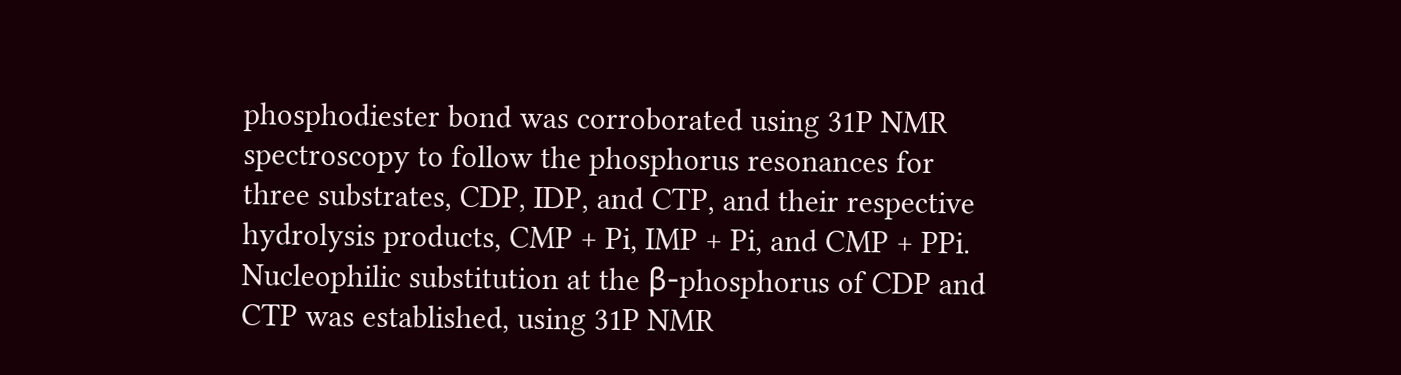phosphodiester bond was corroborated using 31P NMR spectroscopy to follow the phosphorus resonances for three substrates, CDP, IDP, and CTP, and their respective hydrolysis products, CMP + Pi, IMP + Pi, and CMP + PPi. Nucleophilic substitution at the β-phosphorus of CDP and CTP was established, using 31P NMR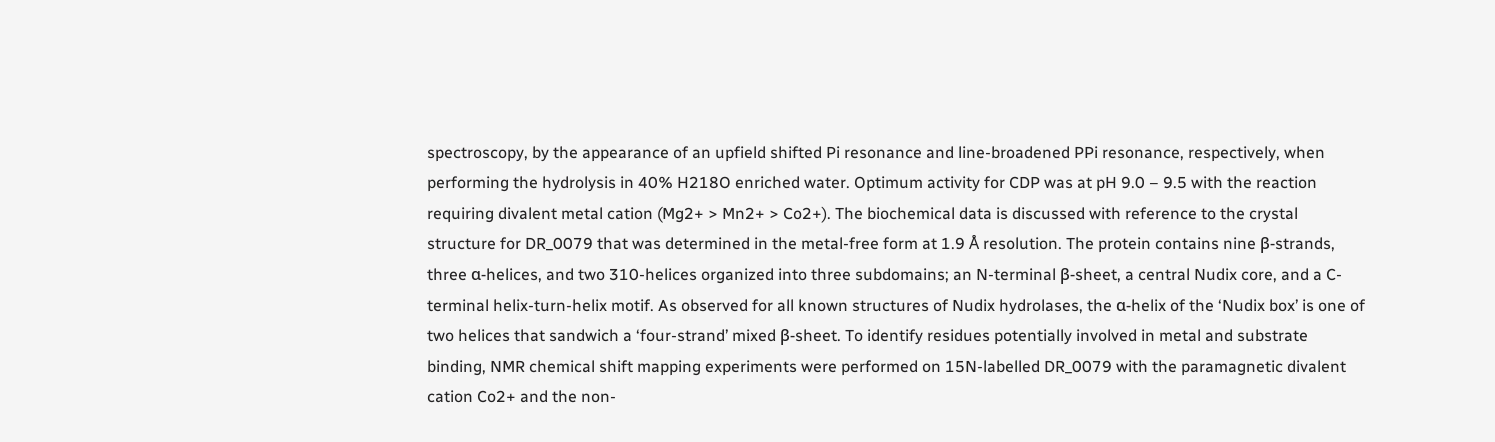spectroscopy, by the appearance of an upfield shifted Pi resonance and line-broadened PPi resonance, respectively, when performing the hydrolysis in 40% H218O enriched water. Optimum activity for CDP was at pH 9.0 – 9.5 with the reaction requiring divalent metal cation (Mg2+ > Mn2+ > Co2+). The biochemical data is discussed with reference to the crystal structure for DR_0079 that was determined in the metal-free form at 1.9 Å resolution. The protein contains nine β-strands, three α-helices, and two 310-helices organized into three subdomains; an N-terminal β-sheet, a central Nudix core, and a C-terminal helix-turn-helix motif. As observed for all known structures of Nudix hydrolases, the α-helix of the ‘Nudix box’ is one of two helices that sandwich a ‘four-strand’ mixed β-sheet. To identify residues potentially involved in metal and substrate binding, NMR chemical shift mapping experiments were performed on 15N-labelled DR_0079 with the paramagnetic divalent cation Co2+ and the non-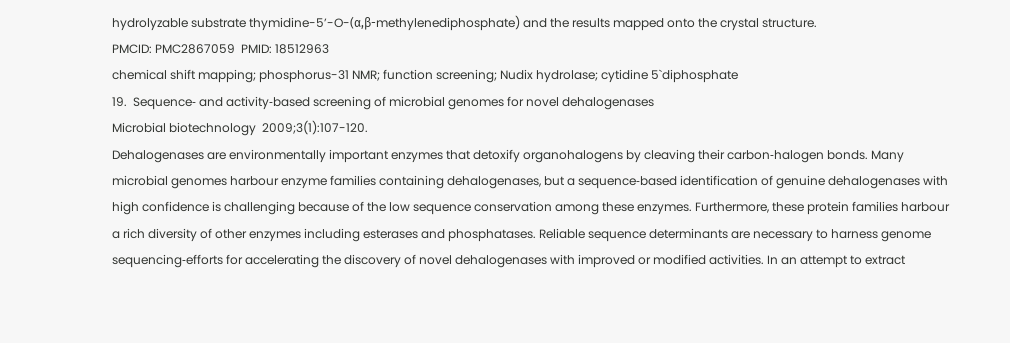hydrolyzable substrate thymidine-5’-O-(α,β-methylenediphosphate) and the results mapped onto the crystal structure.
PMCID: PMC2867059  PMID: 18512963
chemical shift mapping; phosphorus-31 NMR; function screening; Nudix hydrolase; cytidine 5`diphosphate
19.  Sequence‐ and activity‐based screening of microbial genomes for novel dehalogenases
Microbial biotechnology  2009;3(1):107-120.
Dehalogenases are environmentally important enzymes that detoxify organohalogens by cleaving their carbon‐halogen bonds. Many microbial genomes harbour enzyme families containing dehalogenases, but a sequence‐based identification of genuine dehalogenases with high confidence is challenging because of the low sequence conservation among these enzymes. Furthermore, these protein families harbour a rich diversity of other enzymes including esterases and phosphatases. Reliable sequence determinants are necessary to harness genome sequencing‐efforts for accelerating the discovery of novel dehalogenases with improved or modified activities. In an attempt to extract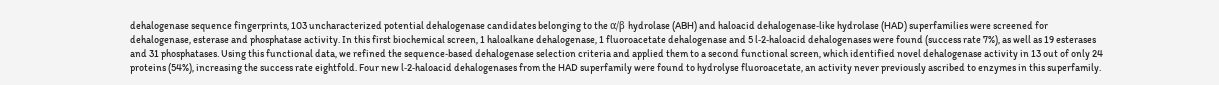dehalogenase sequence fingerprints, 103 uncharacterized potential dehalogenase candidates belonging to the α/β hydrolase (ABH) and haloacid dehalogenase‐like hydrolase (HAD) superfamilies were screened for dehalogenase, esterase and phosphatase activity. In this first biochemical screen, 1 haloalkane dehalogenase, 1 fluoroacetate dehalogenase and 5 l‐2‐haloacid dehalogenases were found (success rate 7%), as well as 19 esterases and 31 phosphatases. Using this functional data, we refined the sequence‐based dehalogenase selection criteria and applied them to a second functional screen, which identified novel dehalogenase activity in 13 out of only 24 proteins (54%), increasing the success rate eightfold. Four new l‐2‐haloacid dehalogenases from the HAD superfamily were found to hydrolyse fluoroacetate, an activity never previously ascribed to enzymes in this superfamily.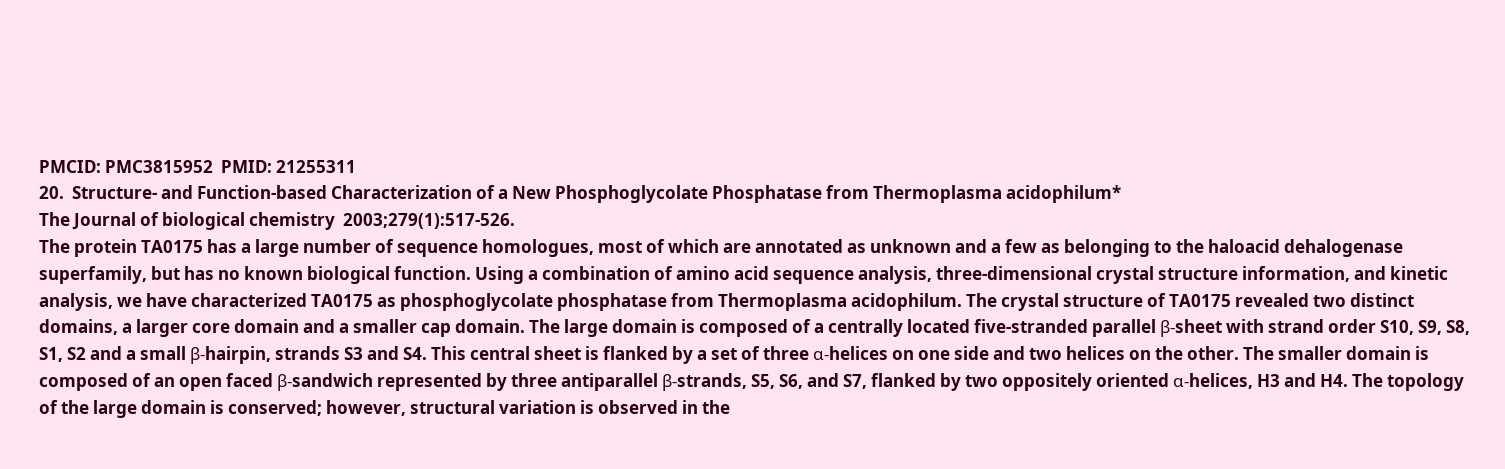PMCID: PMC3815952  PMID: 21255311
20.  Structure- and Function-based Characterization of a New Phosphoglycolate Phosphatase from Thermoplasma acidophilum*
The Journal of biological chemistry  2003;279(1):517-526.
The protein TA0175 has a large number of sequence homologues, most of which are annotated as unknown and a few as belonging to the haloacid dehalogenase superfamily, but has no known biological function. Using a combination of amino acid sequence analysis, three-dimensional crystal structure information, and kinetic analysis, we have characterized TA0175 as phosphoglycolate phosphatase from Thermoplasma acidophilum. The crystal structure of TA0175 revealed two distinct domains, a larger core domain and a smaller cap domain. The large domain is composed of a centrally located five-stranded parallel β-sheet with strand order S10, S9, S8, S1, S2 and a small β-hairpin, strands S3 and S4. This central sheet is flanked by a set of three α-helices on one side and two helices on the other. The smaller domain is composed of an open faced β-sandwich represented by three antiparallel β-strands, S5, S6, and S7, flanked by two oppositely oriented α-helices, H3 and H4. The topology of the large domain is conserved; however, structural variation is observed in the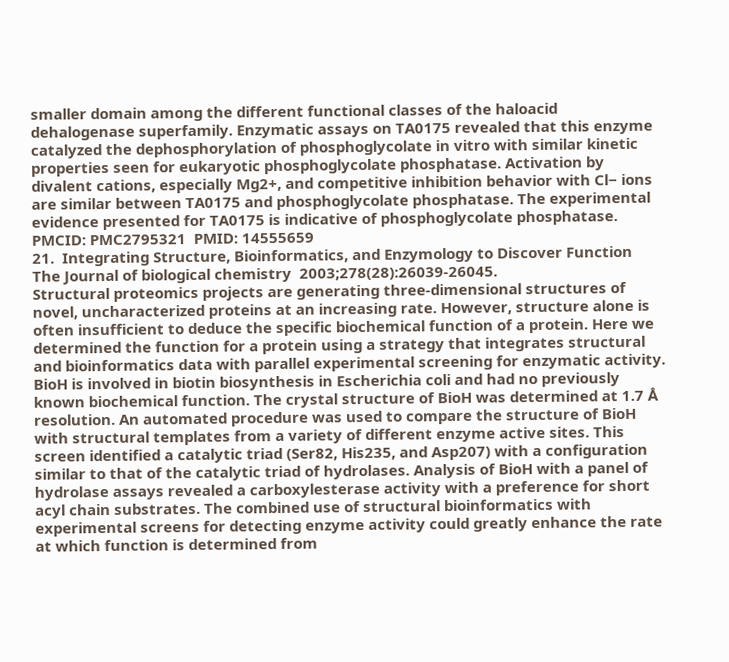smaller domain among the different functional classes of the haloacid dehalogenase superfamily. Enzymatic assays on TA0175 revealed that this enzyme catalyzed the dephosphorylation of phosphoglycolate in vitro with similar kinetic properties seen for eukaryotic phosphoglycolate phosphatase. Activation by divalent cations, especially Mg2+, and competitive inhibition behavior with Cl− ions are similar between TA0175 and phosphoglycolate phosphatase. The experimental evidence presented for TA0175 is indicative of phosphoglycolate phosphatase.
PMCID: PMC2795321  PMID: 14555659
21.  Integrating Structure, Bioinformatics, and Enzymology to Discover Function
The Journal of biological chemistry  2003;278(28):26039-26045.
Structural proteomics projects are generating three-dimensional structures of novel, uncharacterized proteins at an increasing rate. However, structure alone is often insufficient to deduce the specific biochemical function of a protein. Here we determined the function for a protein using a strategy that integrates structural and bioinformatics data with parallel experimental screening for enzymatic activity. BioH is involved in biotin biosynthesis in Escherichia coli and had no previously known biochemical function. The crystal structure of BioH was determined at 1.7 Å resolution. An automated procedure was used to compare the structure of BioH with structural templates from a variety of different enzyme active sites. This screen identified a catalytic triad (Ser82, His235, and Asp207) with a configuration similar to that of the catalytic triad of hydrolases. Analysis of BioH with a panel of hydrolase assays revealed a carboxylesterase activity with a preference for short acyl chain substrates. The combined use of structural bioinformatics with experimental screens for detecting enzyme activity could greatly enhance the rate at which function is determined from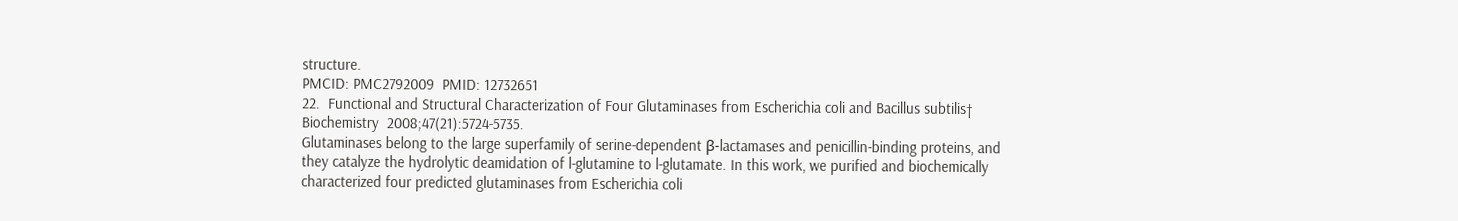structure.
PMCID: PMC2792009  PMID: 12732651
22.  Functional and Structural Characterization of Four Glutaminases from Escherichia coli and Bacillus subtilis†
Biochemistry  2008;47(21):5724-5735.
Glutaminases belong to the large superfamily of serine-dependent β-lactamases and penicillin-binding proteins, and they catalyze the hydrolytic deamidation of l-glutamine to l-glutamate. In this work, we purified and biochemically characterized four predicted glutaminases from Escherichia coli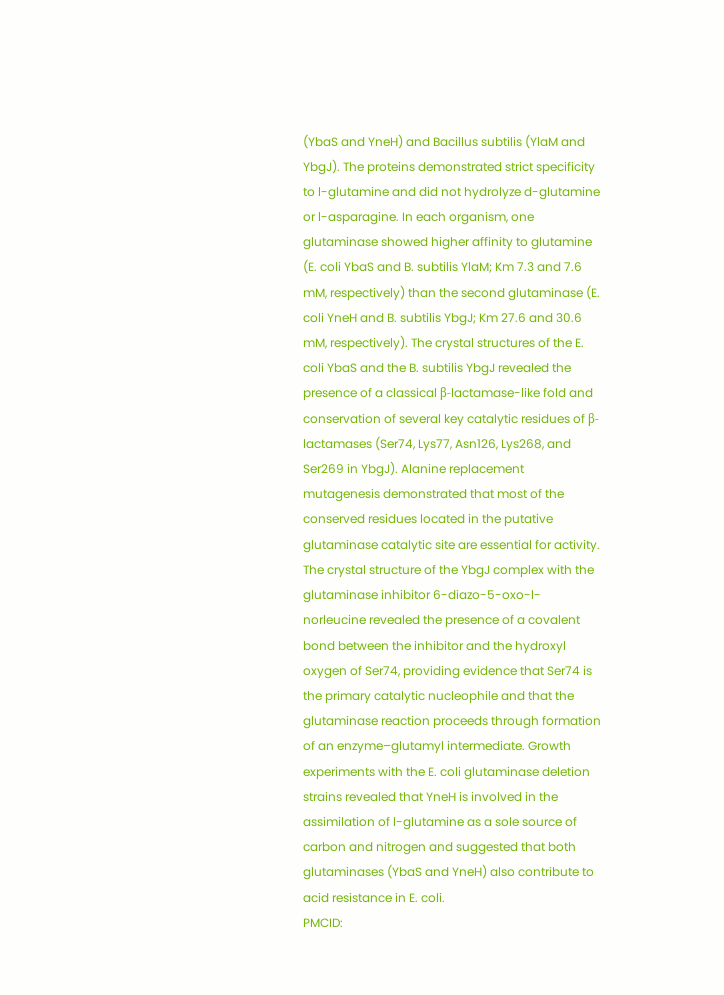(YbaS and YneH) and Bacillus subtilis (YlaM and YbgJ). The proteins demonstrated strict specificity to l-glutamine and did not hydrolyze d-glutamine or l-asparagine. In each organism, one glutaminase showed higher affinity to glutamine (E. coli YbaS and B. subtilis YlaM; Km 7.3 and 7.6 mM, respectively) than the second glutaminase (E. coli YneH and B. subtilis YbgJ; Km 27.6 and 30.6 mM, respectively). The crystal structures of the E. coli YbaS and the B. subtilis YbgJ revealed the presence of a classical β-lactamase-like fold and conservation of several key catalytic residues of β-lactamases (Ser74, Lys77, Asn126, Lys268, and Ser269 in YbgJ). Alanine replacement mutagenesis demonstrated that most of the conserved residues located in the putative glutaminase catalytic site are essential for activity. The crystal structure of the YbgJ complex with the glutaminase inhibitor 6-diazo-5-oxo-l-norleucine revealed the presence of a covalent bond between the inhibitor and the hydroxyl oxygen of Ser74, providing evidence that Ser74 is the primary catalytic nucleophile and that the glutaminase reaction proceeds through formation of an enzyme–glutamyl intermediate. Growth experiments with the E. coli glutaminase deletion strains revealed that YneH is involved in the assimilation of l-glutamine as a sole source of carbon and nitrogen and suggested that both glutaminases (YbaS and YneH) also contribute to acid resistance in E. coli.
PMCID: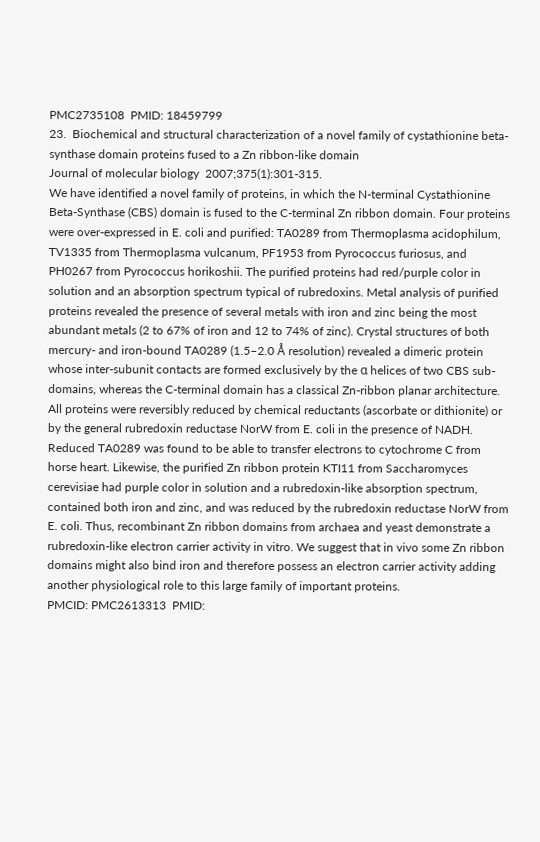PMC2735108  PMID: 18459799
23.  Biochemical and structural characterization of a novel family of cystathionine beta-synthase domain proteins fused to a Zn ribbon-like domain
Journal of molecular biology  2007;375(1):301-315.
We have identified a novel family of proteins, in which the N-terminal Cystathionine Beta-Synthase (CBS) domain is fused to the C-terminal Zn ribbon domain. Four proteins were over-expressed in E. coli and purified: TA0289 from Thermoplasma acidophilum, TV1335 from Thermoplasma vulcanum, PF1953 from Pyrococcus furiosus, and PH0267 from Pyrococcus horikoshii. The purified proteins had red/purple color in solution and an absorption spectrum typical of rubredoxins. Metal analysis of purified proteins revealed the presence of several metals with iron and zinc being the most abundant metals (2 to 67% of iron and 12 to 74% of zinc). Crystal structures of both mercury- and iron-bound TA0289 (1.5–2.0 Å resolution) revealed a dimeric protein whose inter-subunit contacts are formed exclusively by the α helices of two CBS sub-domains, whereas the C-terminal domain has a classical Zn-ribbon planar architecture. All proteins were reversibly reduced by chemical reductants (ascorbate or dithionite) or by the general rubredoxin reductase NorW from E. coli in the presence of NADH. Reduced TA0289 was found to be able to transfer electrons to cytochrome C from horse heart. Likewise, the purified Zn ribbon protein KTI11 from Saccharomyces cerevisiae had purple color in solution and a rubredoxin-like absorption spectrum, contained both iron and zinc, and was reduced by the rubredoxin reductase NorW from E. coli. Thus, recombinant Zn ribbon domains from archaea and yeast demonstrate a rubredoxin-like electron carrier activity in vitro. We suggest that in vivo some Zn ribbon domains might also bind iron and therefore possess an electron carrier activity adding another physiological role to this large family of important proteins.
PMCID: PMC2613313  PMID: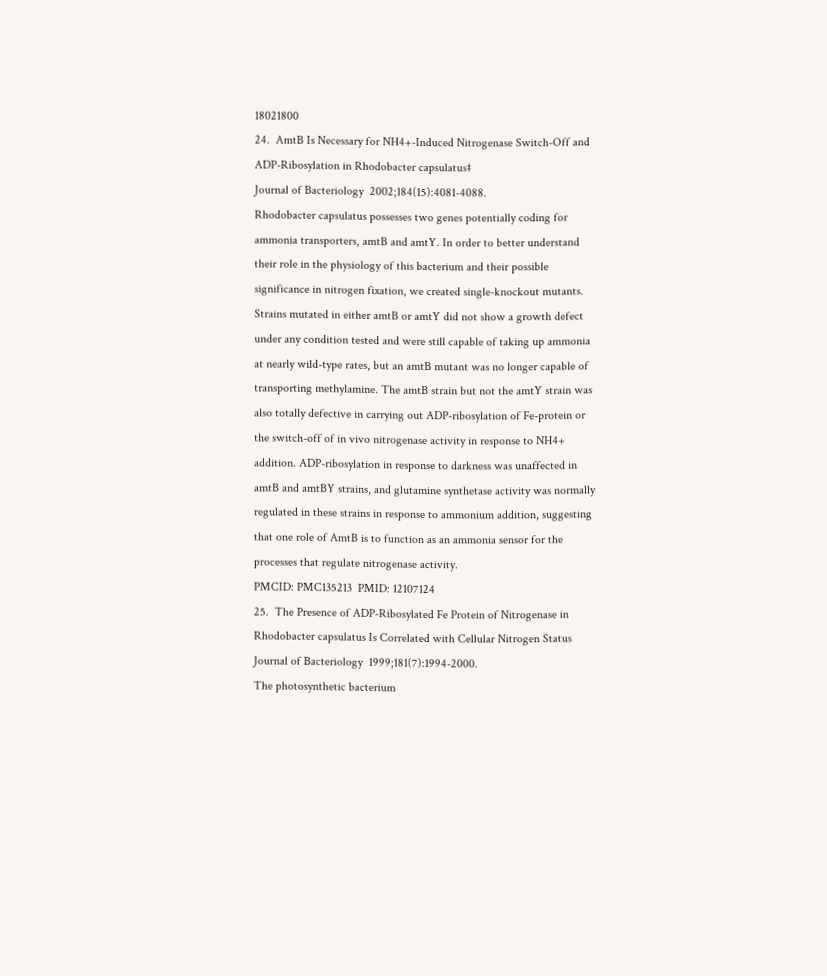18021800
24.  AmtB Is Necessary for NH4+-Induced Nitrogenase Switch-Off and ADP-Ribosylation in Rhodobacter capsulatus‡
Journal of Bacteriology  2002;184(15):4081-4088.
Rhodobacter capsulatus possesses two genes potentially coding for ammonia transporters, amtB and amtY. In order to better understand their role in the physiology of this bacterium and their possible significance in nitrogen fixation, we created single-knockout mutants. Strains mutated in either amtB or amtY did not show a growth defect under any condition tested and were still capable of taking up ammonia at nearly wild-type rates, but an amtB mutant was no longer capable of transporting methylamine. The amtB strain but not the amtY strain was also totally defective in carrying out ADP-ribosylation of Fe-protein or the switch-off of in vivo nitrogenase activity in response to NH4+ addition. ADP-ribosylation in response to darkness was unaffected in amtB and amtBY strains, and glutamine synthetase activity was normally regulated in these strains in response to ammonium addition, suggesting that one role of AmtB is to function as an ammonia sensor for the processes that regulate nitrogenase activity.
PMCID: PMC135213  PMID: 12107124
25.  The Presence of ADP-Ribosylated Fe Protein of Nitrogenase in Rhodobacter capsulatus Is Correlated with Cellular Nitrogen Status
Journal of Bacteriology  1999;181(7):1994-2000.
The photosynthetic bacterium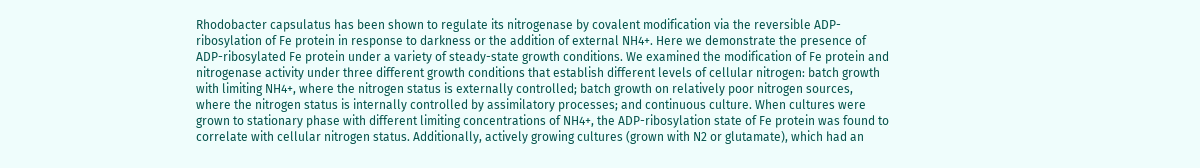Rhodobacter capsulatus has been shown to regulate its nitrogenase by covalent modification via the reversible ADP-ribosylation of Fe protein in response to darkness or the addition of external NH4+. Here we demonstrate the presence of ADP-ribosylated Fe protein under a variety of steady-state growth conditions. We examined the modification of Fe protein and nitrogenase activity under three different growth conditions that establish different levels of cellular nitrogen: batch growth with limiting NH4+, where the nitrogen status is externally controlled; batch growth on relatively poor nitrogen sources, where the nitrogen status is internally controlled by assimilatory processes; and continuous culture. When cultures were grown to stationary phase with different limiting concentrations of NH4+, the ADP-ribosylation state of Fe protein was found to correlate with cellular nitrogen status. Additionally, actively growing cultures (grown with N2 or glutamate), which had an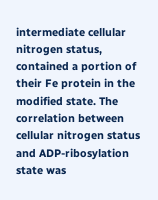intermediate cellular nitrogen status, contained a portion of their Fe protein in the modified state. The correlation between cellular nitrogen status and ADP-ribosylation state was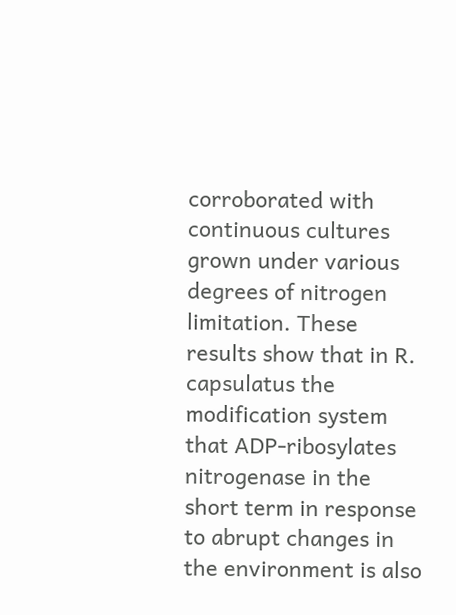corroborated with continuous cultures grown under various degrees of nitrogen limitation. These results show that in R. capsulatus the modification system that ADP-ribosylates nitrogenase in the short term in response to abrupt changes in the environment is also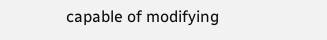capable of modifying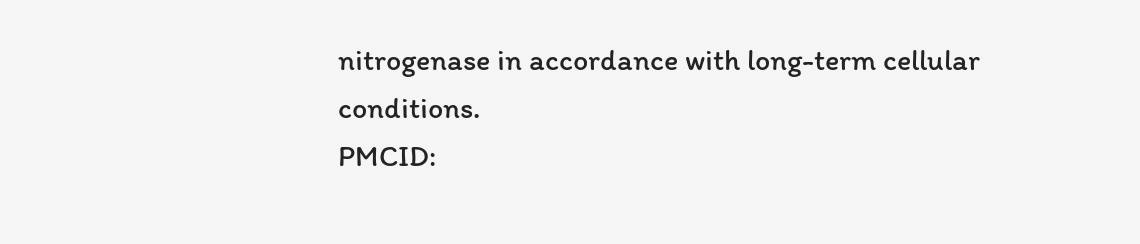nitrogenase in accordance with long-term cellular conditions.
PMCID: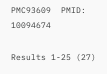PMC93609  PMID: 10094674

Results 1-25 (27)